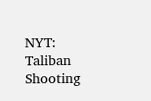NYT: Taliban Shooting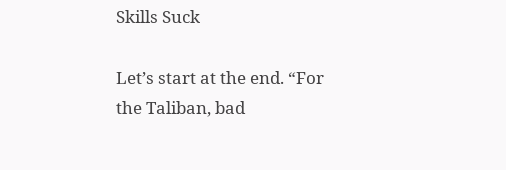Skills Suck

Let’s start at the end. “For the Taliban, bad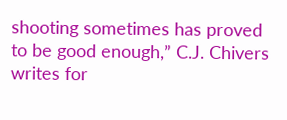shooting sometimes has proved to be good enough,” C.J. Chivers writes for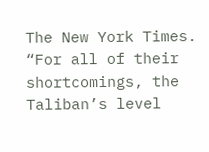The New York Times. “For all of their shortcomings, the Taliban’s level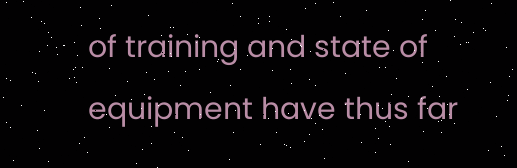of training and state of equipment have thus far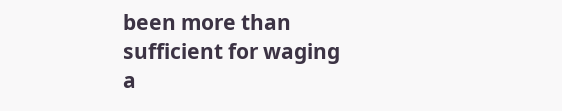been more than sufficient for waging a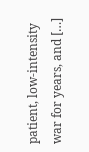patient, low-intensity war for years, and […]